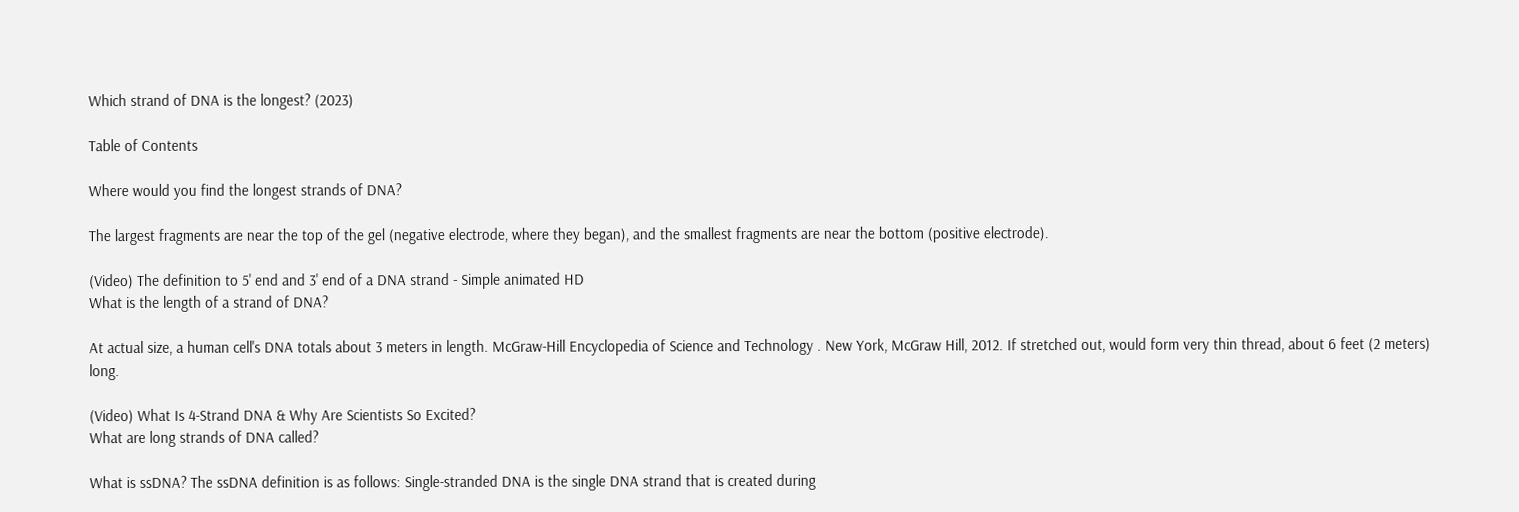Which strand of DNA is the longest? (2023)

Table of Contents

Where would you find the longest strands of DNA?

The largest fragments are near the top of the gel (negative electrode, where they began), and the smallest fragments are near the bottom (positive electrode).

(Video) The definition to 5' end and 3' end of a DNA strand - Simple animated HD
What is the length of a strand of DNA?

At actual size, a human cell's DNA totals about 3 meters in length. McGraw-Hill Encyclopedia of Science and Technology . New York, McGraw Hill, 2012. If stretched out, would form very thin thread, about 6 feet (2 meters) long.

(Video) What Is 4-Strand DNA & Why Are Scientists So Excited?
What are long strands of DNA called?

What is ssDNA? The ssDNA definition is as follows: Single-stranded DNA is the single DNA strand that is created during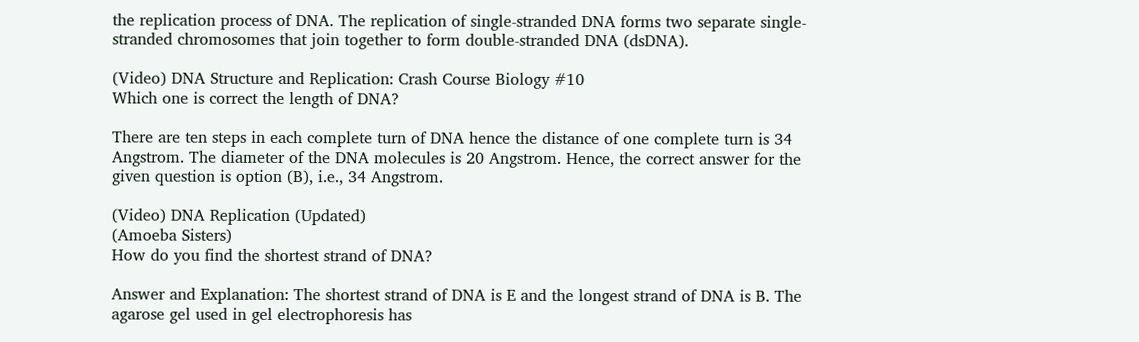the replication process of DNA. The replication of single-stranded DNA forms two separate single-stranded chromosomes that join together to form double-stranded DNA (dsDNA).

(Video) DNA Structure and Replication: Crash Course Biology #10
Which one is correct the length of DNA?

There are ten steps in each complete turn of DNA hence the distance of one complete turn is 34 Angstrom. The diameter of the DNA molecules is 20 Angstrom. Hence, the correct answer for the given question is option (B), i.e., 34 Angstrom.

(Video) DNA Replication (Updated)
(Amoeba Sisters)
How do you find the shortest strand of DNA?

Answer and Explanation: The shortest strand of DNA is E and the longest strand of DNA is B. The agarose gel used in gel electrophoresis has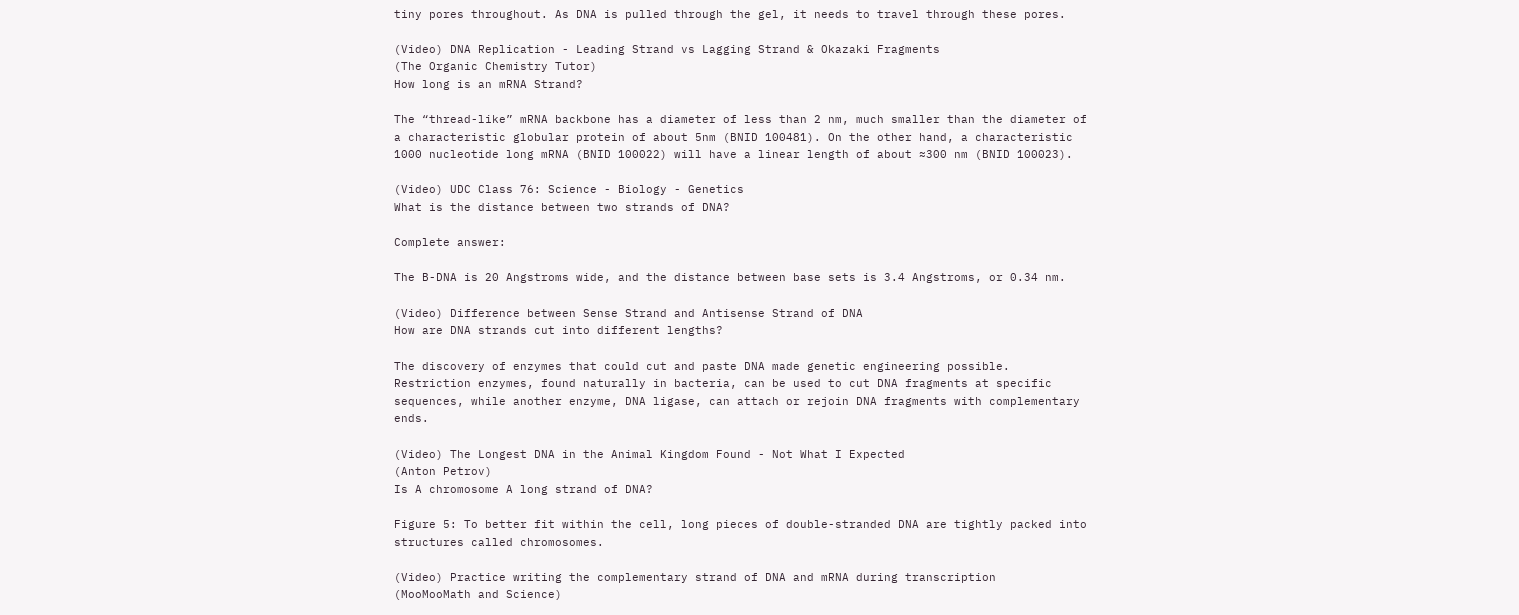tiny pores throughout. As DNA is pulled through the gel, it needs to travel through these pores.

(Video) DNA Replication - Leading Strand vs Lagging Strand & Okazaki Fragments
(The Organic Chemistry Tutor)
How long is an mRNA Strand?

The “thread-like” mRNA backbone has a diameter of less than 2 nm, much smaller than the diameter of a characteristic globular protein of about 5nm (BNID 100481). On the other hand, a characteristic 1000 nucleotide long mRNA (BNID 100022) will have a linear length of about ≈300 nm (BNID 100023).

(Video) UDC Class 76: Science - Biology - Genetics
What is the distance between two strands of DNA?

Complete answer:

The B-DNA is 20 Angstroms wide, and the distance between base sets is 3.4 Angstroms, or 0.34 nm.

(Video) Difference between Sense Strand and Antisense Strand of DNA
How are DNA strands cut into different lengths?

The discovery of enzymes that could cut and paste DNA made genetic engineering possible. Restriction enzymes, found naturally in bacteria, can be used to cut DNA fragments at specific sequences, while another enzyme, DNA ligase, can attach or rejoin DNA fragments with complementary ends.

(Video) The Longest DNA in the Animal Kingdom Found - Not What I Expected
(Anton Petrov)
Is A chromosome A long strand of DNA?

Figure 5: To better fit within the cell, long pieces of double-stranded DNA are tightly packed into structures called chromosomes.

(Video) Practice writing the complementary strand of DNA and mRNA during transcription
(MooMooMath and Science)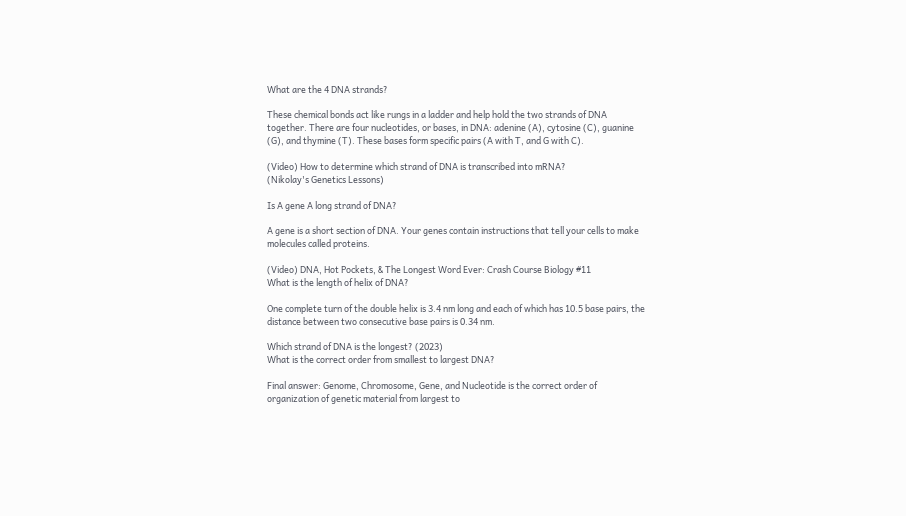What are the 4 DNA strands?

These chemical bonds act like rungs in a ladder and help hold the two strands of DNA together. There are four nucleotides, or bases, in DNA: adenine (A), cytosine (C), guanine (G), and thymine (T). These bases form specific pairs (A with T, and G with C).

(Video) How to determine which strand of DNA is transcribed into mRNA?
(Nikolay's Genetics Lessons)

Is A gene A long strand of DNA?

A gene is a short section of DNA. Your genes contain instructions that tell your cells to make molecules called proteins.

(Video) DNA, Hot Pockets, & The Longest Word Ever: Crash Course Biology #11
What is the length of helix of DNA?

One complete turn of the double helix is 3.4 nm long and each of which has 10.5 base pairs, the distance between two consecutive base pairs is 0.34 nm.

Which strand of DNA is the longest? (2023)
What is the correct order from smallest to largest DNA?

Final answer: Genome, Chromosome, Gene, and Nucleotide is the correct order of organization of genetic material from largest to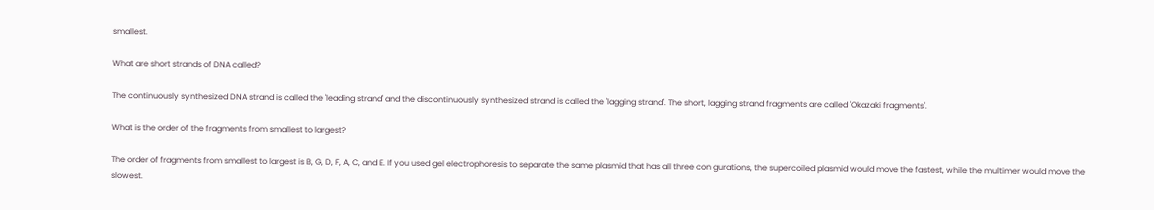smallest.

What are short strands of DNA called?

The continuously synthesized DNA strand is called the 'leading strand' and the discontinuously synthesized strand is called the 'lagging strand'. The short, lagging strand fragments are called 'Okazaki fragments'.

What is the order of the fragments from smallest to largest?

The order of fragments from smallest to largest is B, G, D, F, A, C, and E. If you used gel electrophoresis to separate the same plasmid that has all three con gurations, the supercoiled plasmid would move the fastest, while the multimer would move the slowest.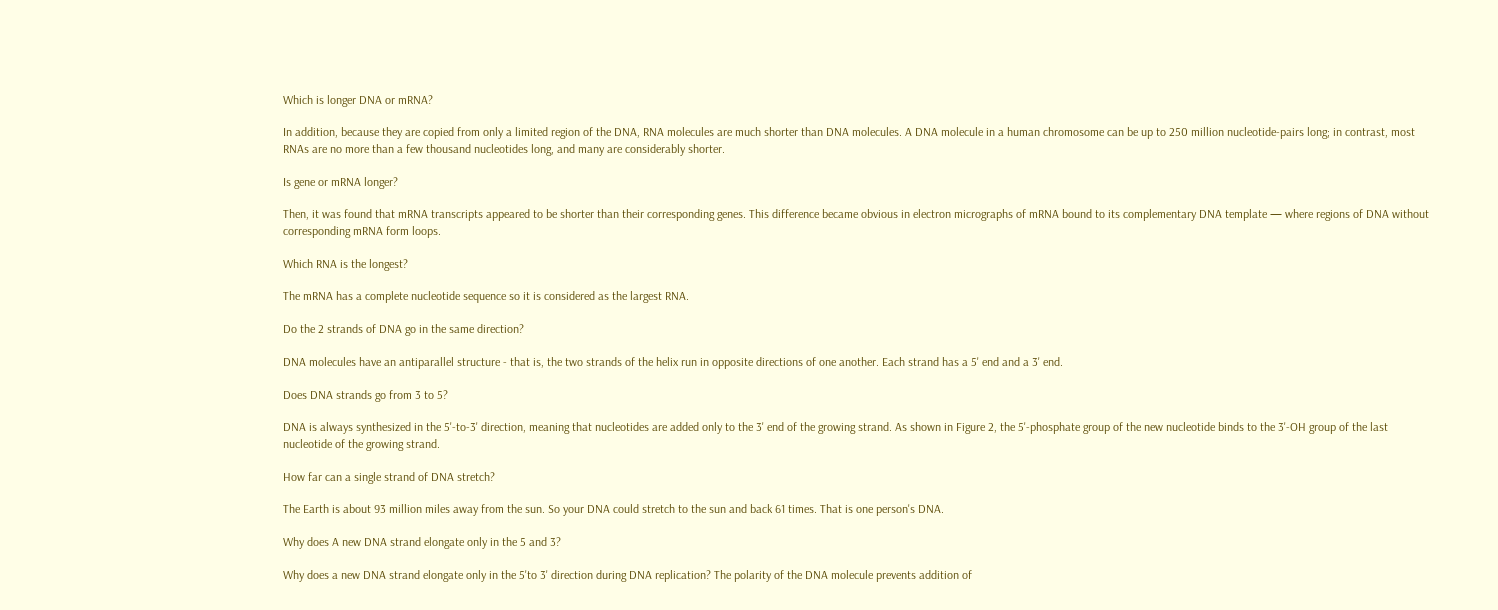Which is longer DNA or mRNA?

In addition, because they are copied from only a limited region of the DNA, RNA molecules are much shorter than DNA molecules. A DNA molecule in a human chromosome can be up to 250 million nucleotide-pairs long; in contrast, most RNAs are no more than a few thousand nucleotides long, and many are considerably shorter.

Is gene or mRNA longer?

Then, it was found that mRNA transcripts appeared to be shorter than their corresponding genes. This difference became obvious in electron micrographs of mRNA bound to its complementary DNA template — where regions of DNA without corresponding mRNA form loops.

Which RNA is the longest?

The mRNA has a complete nucleotide sequence so it is considered as the largest RNA.

Do the 2 strands of DNA go in the same direction?

DNA molecules have an antiparallel structure - that is, the two strands of the helix run in opposite directions of one another. Each strand has a 5' end and a 3' end.

Does DNA strands go from 3 to 5?

DNA is always synthesized in the 5'-to-3' direction, meaning that nucleotides are added only to the 3' end of the growing strand. As shown in Figure 2, the 5'-phosphate group of the new nucleotide binds to the 3'-OH group of the last nucleotide of the growing strand.

How far can a single strand of DNA stretch?

The Earth is about 93 million miles away from the sun. So your DNA could stretch to the sun and back 61 times. That is one person's DNA.

Why does A new DNA strand elongate only in the 5 and 3?

Why does a new DNA strand elongate only in the 5'to 3' direction during DNA replication? The polarity of the DNA molecule prevents addition of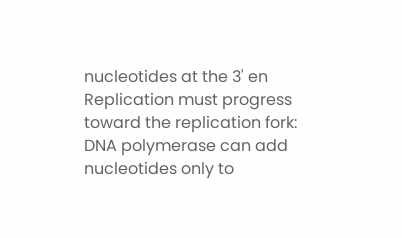nucleotides at the 3' en Replication must progress toward the replication fork: DNA polymerase can add nucleotides only to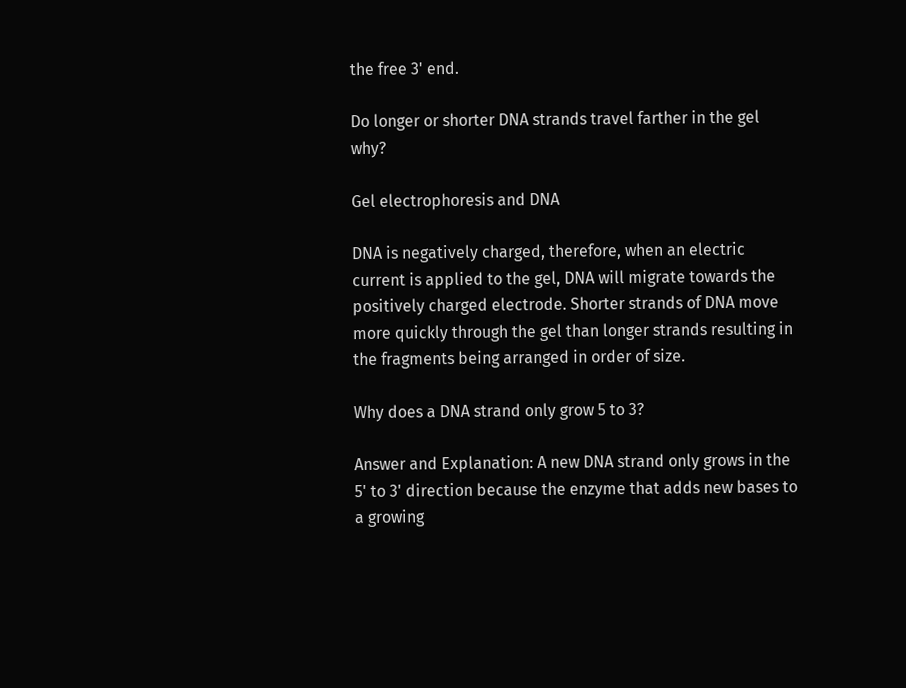the free 3' end.

Do longer or shorter DNA strands travel farther in the gel why?

Gel electrophoresis and DNA

DNA is negatively charged, therefore, when an electric current is applied to the gel, DNA will migrate towards the positively charged electrode. Shorter strands of DNA move more quickly through the gel than longer strands resulting in the fragments being arranged in order of size.

Why does a DNA strand only grow 5 to 3?

Answer and Explanation: A new DNA strand only grows in the 5' to 3' direction because the enzyme that adds new bases to a growing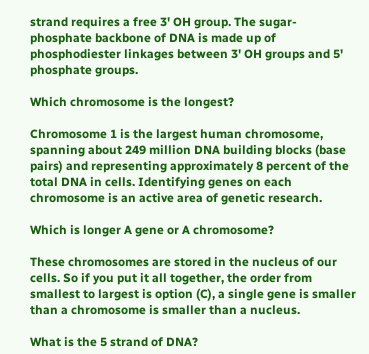strand requires a free 3' OH group. The sugar-phosphate backbone of DNA is made up of phosphodiester linkages between 3' OH groups and 5' phosphate groups.

Which chromosome is the longest?

Chromosome 1 is the largest human chromosome, spanning about 249 million DNA building blocks (base pairs) and representing approximately 8 percent of the total DNA in cells. Identifying genes on each chromosome is an active area of genetic research.

Which is longer A gene or A chromosome?

These chromosomes are stored in the nucleus of our cells. So if you put it all together, the order from smallest to largest is option (C), a single gene is smaller than a chromosome is smaller than a nucleus.

What is the 5 strand of DNA?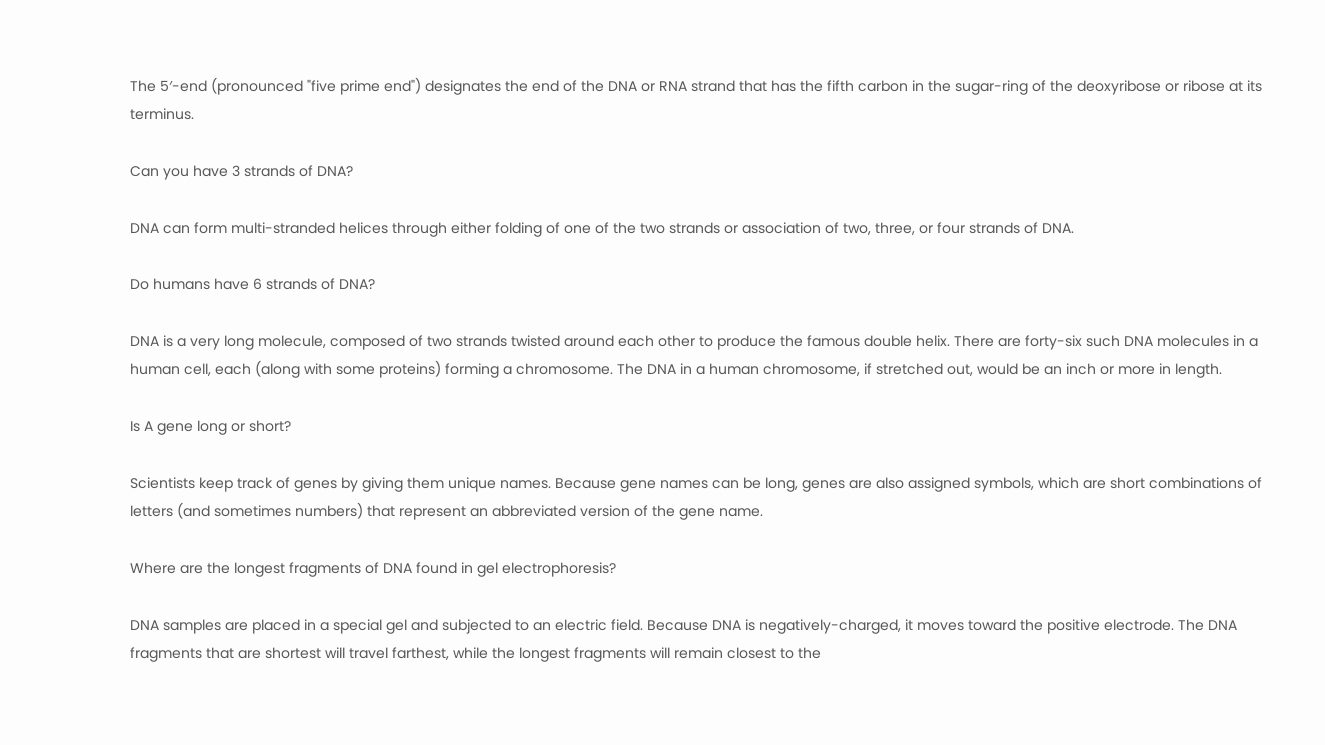The 5′-end (pronounced "five prime end") designates the end of the DNA or RNA strand that has the fifth carbon in the sugar-ring of the deoxyribose or ribose at its terminus.

Can you have 3 strands of DNA?

DNA can form multi-stranded helices through either folding of one of the two strands or association of two, three, or four strands of DNA.

Do humans have 6 strands of DNA?

DNA is a very long molecule, composed of two strands twisted around each other to produce the famous double helix. There are forty-six such DNA molecules in a human cell, each (along with some proteins) forming a chromosome. The DNA in a human chromosome, if stretched out, would be an inch or more in length.

Is A gene long or short?

Scientists keep track of genes by giving them unique names. Because gene names can be long, genes are also assigned symbols, which are short combinations of letters (and sometimes numbers) that represent an abbreviated version of the gene name.

Where are the longest fragments of DNA found in gel electrophoresis?

DNA samples are placed in a special gel and subjected to an electric field. Because DNA is negatively-charged, it moves toward the positive electrode. The DNA fragments that are shortest will travel farthest, while the longest fragments will remain closest to the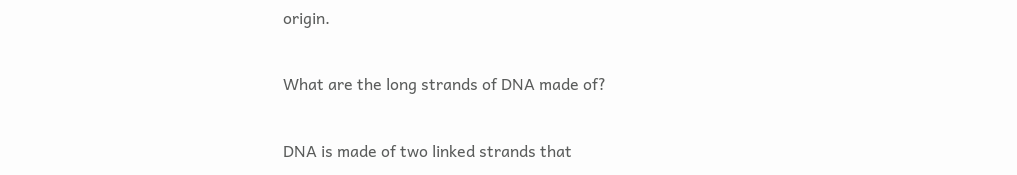origin.

What are the long strands of DNA made of?

DNA is made of two linked strands that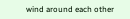wind around each other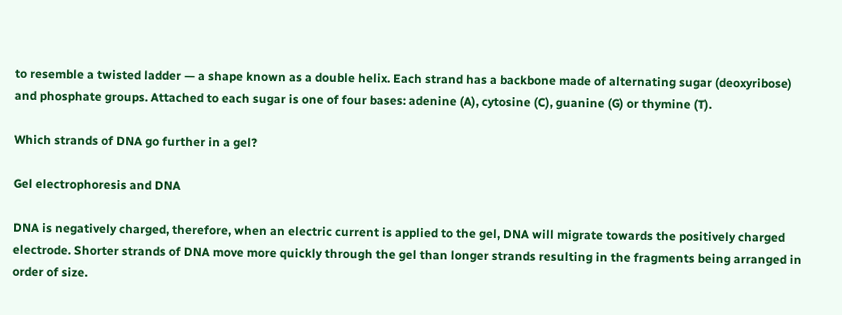to resemble a twisted ladder — a shape known as a double helix. Each strand has a backbone made of alternating sugar (deoxyribose) and phosphate groups. Attached to each sugar is one of four bases: adenine (A), cytosine (C), guanine (G) or thymine (T).

Which strands of DNA go further in a gel?

Gel electrophoresis and DNA

DNA is negatively charged, therefore, when an electric current is applied to the gel, DNA will migrate towards the positively charged electrode. Shorter strands of DNA move more quickly through the gel than longer strands resulting in the fragments being arranged in order of size.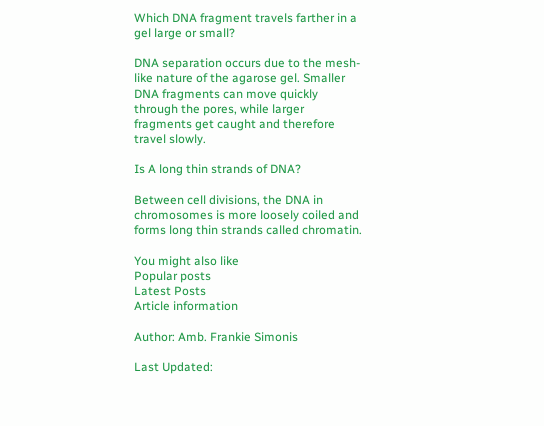Which DNA fragment travels farther in a gel large or small?

DNA separation occurs due to the mesh-like nature of the agarose gel. Smaller DNA fragments can move quickly through the pores, while larger fragments get caught and therefore travel slowly.

Is A long thin strands of DNA?

Between cell divisions, the DNA in chromosomes is more loosely coiled and forms long thin strands called chromatin.

You might also like
Popular posts
Latest Posts
Article information

Author: Amb. Frankie Simonis

Last Updated: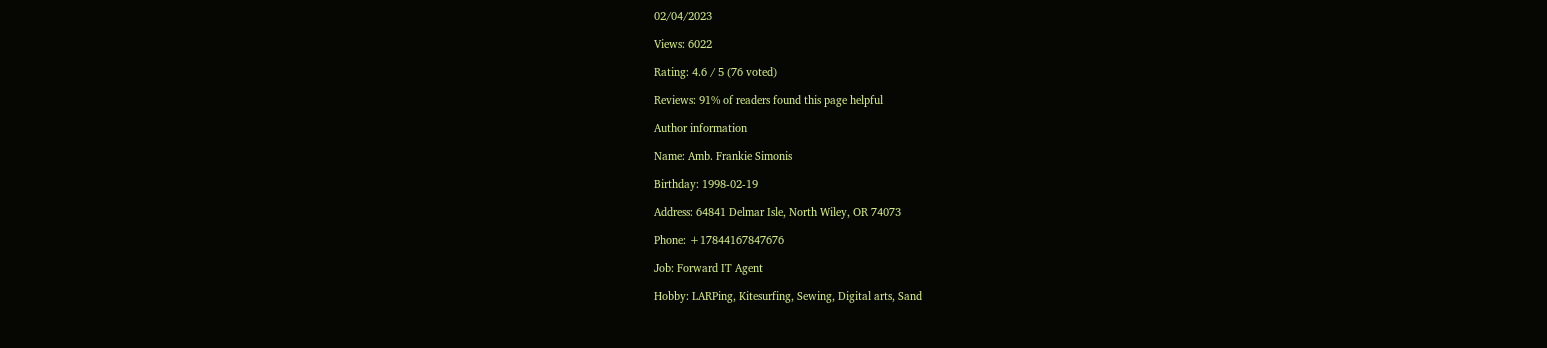02/04/2023

Views: 6022

Rating: 4.6 / 5 (76 voted)

Reviews: 91% of readers found this page helpful

Author information

Name: Amb. Frankie Simonis

Birthday: 1998-02-19

Address: 64841 Delmar Isle, North Wiley, OR 74073

Phone: +17844167847676

Job: Forward IT Agent

Hobby: LARPing, Kitesurfing, Sewing, Digital arts, Sand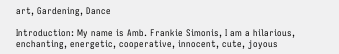art, Gardening, Dance

Introduction: My name is Amb. Frankie Simonis, I am a hilarious, enchanting, energetic, cooperative, innocent, cute, joyous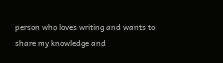person who loves writing and wants to share my knowledge and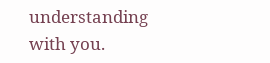understanding with you.